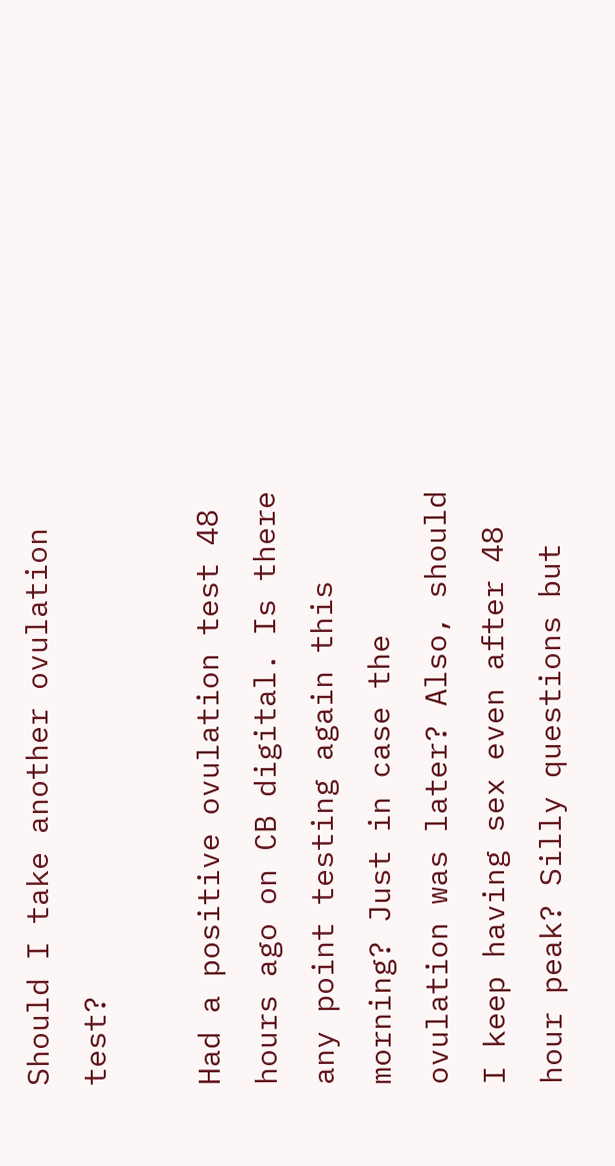Should I take another ovulation test?

Had a positive ovulation test 48 hours ago on CB digital. Is there any point testing again this morning? Just in case the ovulation was later? Also, should I keep having sex even after 48 hour peak? Silly questions but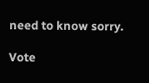need to know sorry.

Vote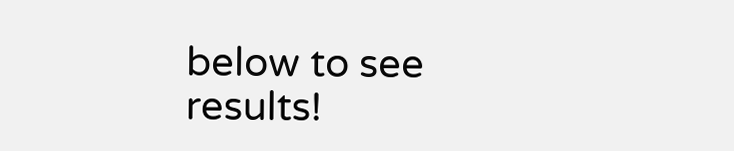below to see results!